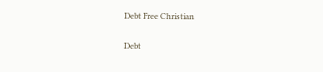Debt Free Christian

Debt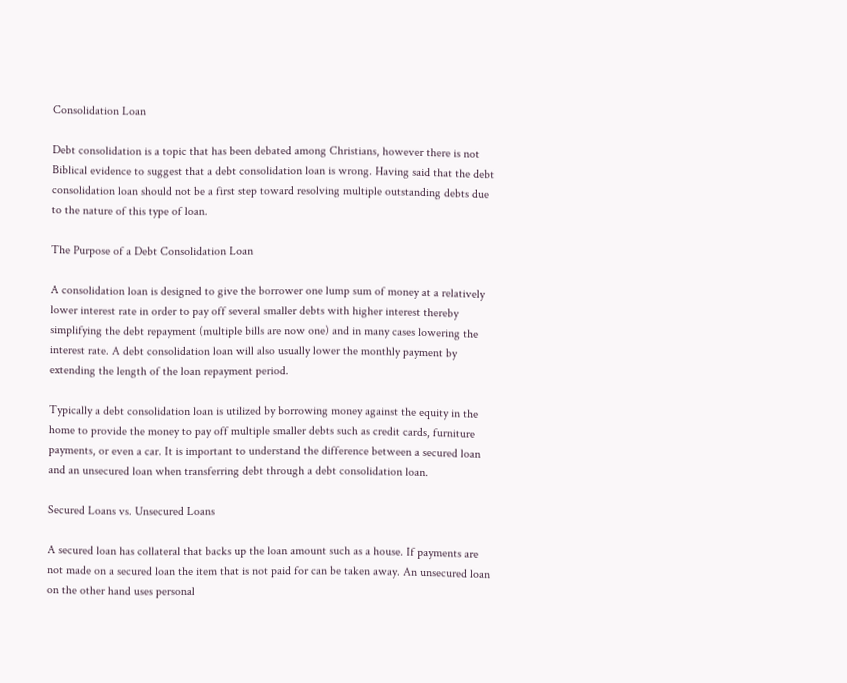Consolidation Loan

Debt consolidation is a topic that has been debated among Christians, however there is not Biblical evidence to suggest that a debt consolidation loan is wrong. Having said that the debt consolidation loan should not be a first step toward resolving multiple outstanding debts due to the nature of this type of loan.

The Purpose of a Debt Consolidation Loan

A consolidation loan is designed to give the borrower one lump sum of money at a relatively lower interest rate in order to pay off several smaller debts with higher interest thereby simplifying the debt repayment (multiple bills are now one) and in many cases lowering the interest rate. A debt consolidation loan will also usually lower the monthly payment by extending the length of the loan repayment period.

Typically a debt consolidation loan is utilized by borrowing money against the equity in the home to provide the money to pay off multiple smaller debts such as credit cards, furniture payments, or even a car. It is important to understand the difference between a secured loan and an unsecured loan when transferring debt through a debt consolidation loan.

Secured Loans vs. Unsecured Loans

A secured loan has collateral that backs up the loan amount such as a house. If payments are not made on a secured loan the item that is not paid for can be taken away. An unsecured loan on the other hand uses personal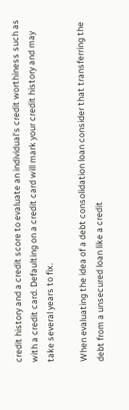credit history and a credit score to evaluate an individual's credit worthiness such as with a credit card. Defaulting on a credit card will mark your credit history and may take several years to fix.

When evaluating the idea of a debt consolidation loan consider that transferring the debt from a unsecured loan like a credit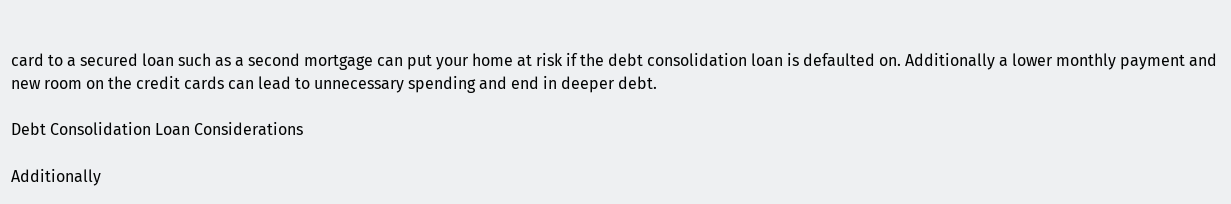card to a secured loan such as a second mortgage can put your home at risk if the debt consolidation loan is defaulted on. Additionally a lower monthly payment and new room on the credit cards can lead to unnecessary spending and end in deeper debt.

Debt Consolidation Loan Considerations

Additionally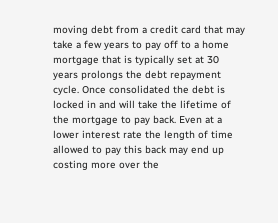moving debt from a credit card that may take a few years to pay off to a home mortgage that is typically set at 30 years prolongs the debt repayment cycle. Once consolidated the debt is locked in and will take the lifetime of the mortgage to pay back. Even at a lower interest rate the length of time allowed to pay this back may end up costing more over the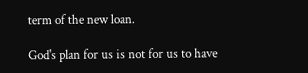term of the new loan.

God's plan for us is not for us to have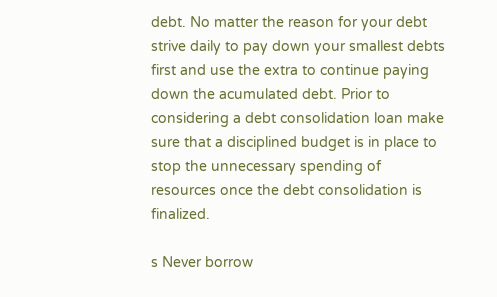debt. No matter the reason for your debt strive daily to pay down your smallest debts first and use the extra to continue paying down the acumulated debt. Prior to considering a debt consolidation loan make sure that a disciplined budget is in place to stop the unnecessary spending of resources once the debt consolidation is finalized.

s Never borrow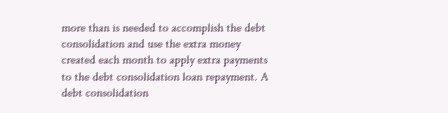more than is needed to accomplish the debt consolidation and use the extra money created each month to apply extra payments to the debt consolidation loan repayment. A debt consolidation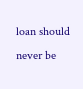loan should never be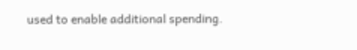used to enable additional spending.